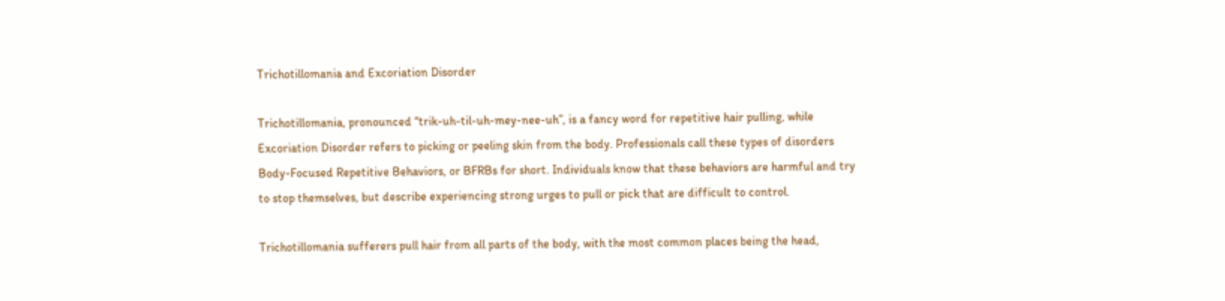Trichotillomania and Excoriation Disorder

Trichotillomania, pronounced “trik-uh-til-uh-mey-nee-uh”, is a fancy word for repetitive hair pulling, while Excoriation Disorder refers to picking or peeling skin from the body. Professionals call these types of disorders Body-Focused Repetitive Behaviors, or BFRBs for short. Individuals know that these behaviors are harmful and try to stop themselves, but describe experiencing strong urges to pull or pick that are difficult to control.

Trichotillomania sufferers pull hair from all parts of the body, with the most common places being the head,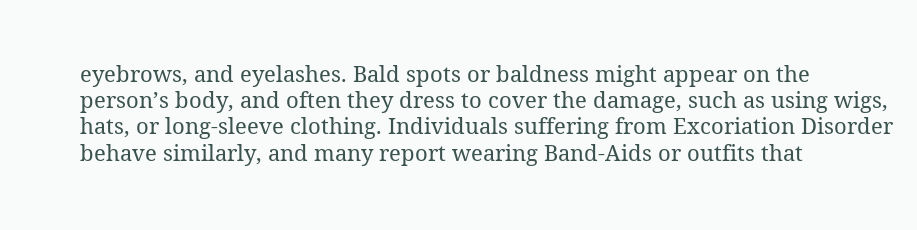eyebrows, and eyelashes. Bald spots or baldness might appear on the person’s body, and often they dress to cover the damage, such as using wigs, hats, or long-sleeve clothing. Individuals suffering from Excoriation Disorder behave similarly, and many report wearing Band-Aids or outfits that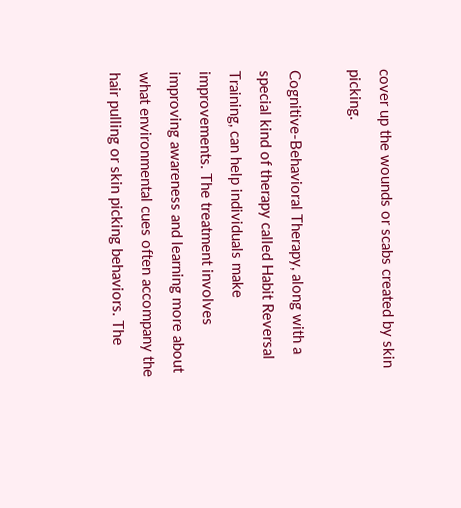cover up the wounds or scabs created by skin picking.

Cognitive-Behavioral Therapy, along with a special kind of therapy called Habit Reversal Training, can help individuals make improvements. The treatment involves improving awareness and learning more about what environmental cues often accompany the hair pulling or skin picking behaviors. The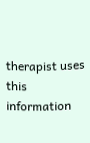therapist uses this information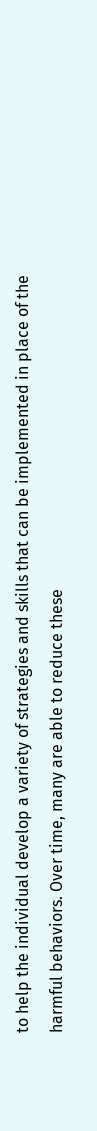to help the individual develop a variety of strategies and skills that can be implemented in place of the harmful behaviors. Over time, many are able to reduce these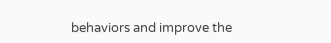behaviors and improve the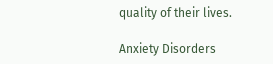quality of their lives.

Anxiety Disorders